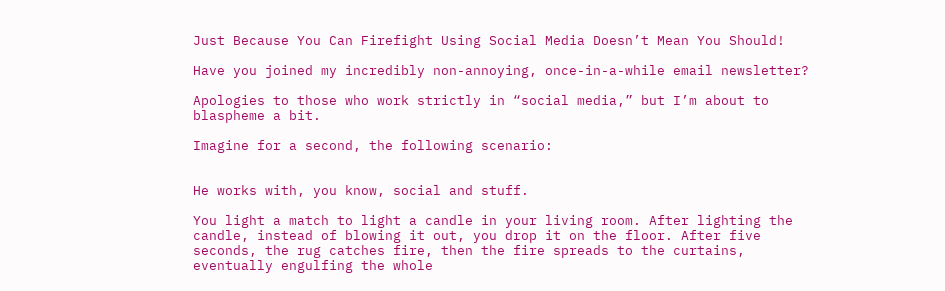Just Because You Can Firefight Using Social Media Doesn’t Mean You Should!

Have you joined my incredibly non-annoying, once-in-a-while email newsletter?

Apologies to those who work strictly in “social media,” but I’m about to blaspheme a bit.

Imagine for a second, the following scenario:


He works with, you know, social and stuff.

You light a match to light a candle in your living room. After lighting the candle, instead of blowing it out, you drop it on the floor. After five seconds, the rug catches fire, then the fire spreads to the curtains, eventually engulfing the whole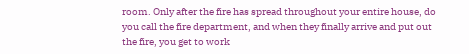room. Only after the fire has spread throughout your entire house, do you call the fire department, and when they finally arrive and put out the fire, you get to work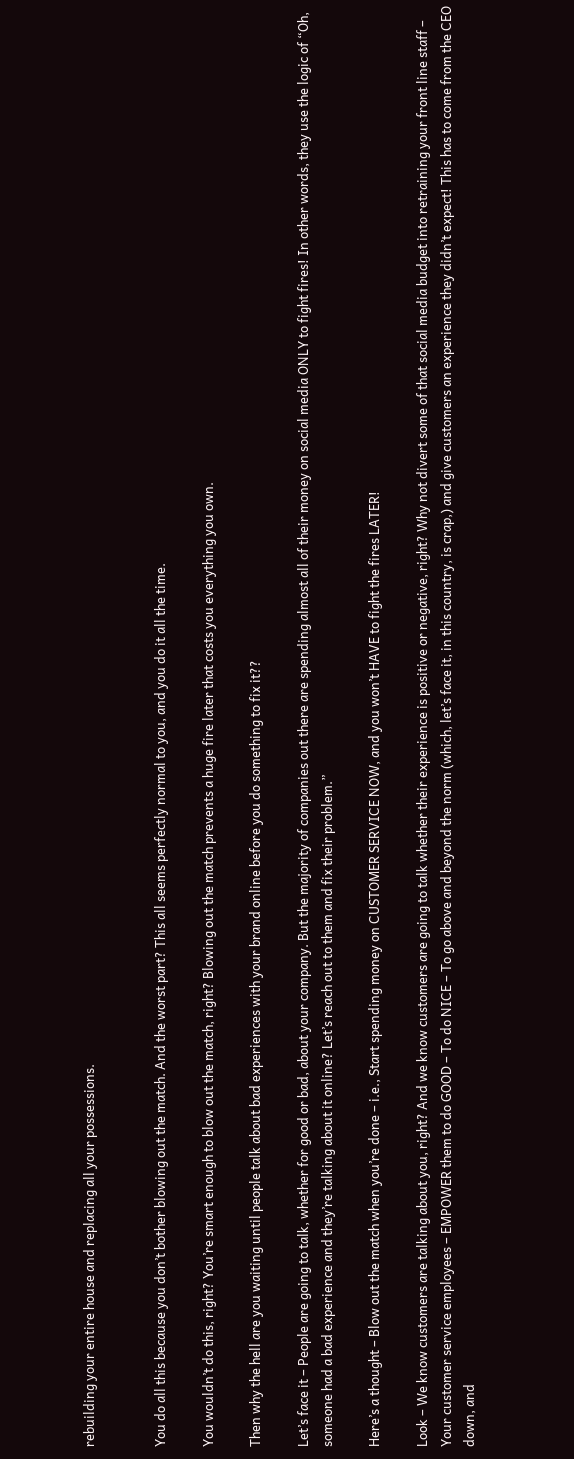rebuilding your entire house and replacing all your possessions.


You do all this because you don’t bother blowing out the match. And the worst part? This all seems perfectly normal to you, and you do it all the time.

You wouldn’t do this, right? You’re smart enough to blow out the match, right? Blowing out the match prevents a huge fire later that costs you everything you own.

Then why the hell are you waiting until people talk about bad experiences with your brand online before you do something to fix it??

Let’s face it – People are going to talk, whether for good or bad, about your company. But the majority of companies out there are spending almost all of their money on social media ONLY to fight fires! In other words, they use the logic of “Oh, someone had a bad experience and they’re talking about it online? Let’s reach out to them and fix their problem.”

Here’s a thought – Blow out the match when you’re done – i.e., Start spending money on CUSTOMER SERVICE NOW, and you won’t HAVE to fight the fires LATER!

Look – We know customers are talking about you, right? And we know customers are going to talk whether their experience is positive or negative, right? Why not divert some of that social media budget into retraining your front line staff – Your customer service employees – EMPOWER them to do GOOD – To do NICE – To go above and beyond the norm (which, let’s face it, in this country, is crap,) and give customers an experience they didn’t expect! This has to come from the CEO down, and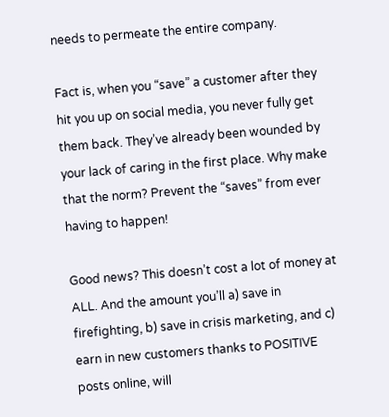needs to permeate the entire company.

Fact is, when you “save” a customer after they hit you up on social media, you never fully get them back. They’ve already been wounded by your lack of caring in the first place. Why make that the norm? Prevent the “saves” from ever having to happen!

Good news? This doesn’t cost a lot of money at ALL. And the amount you’ll a) save in firefighting, b) save in crisis marketing, and c) earn in new customers thanks to POSITIVE posts online, will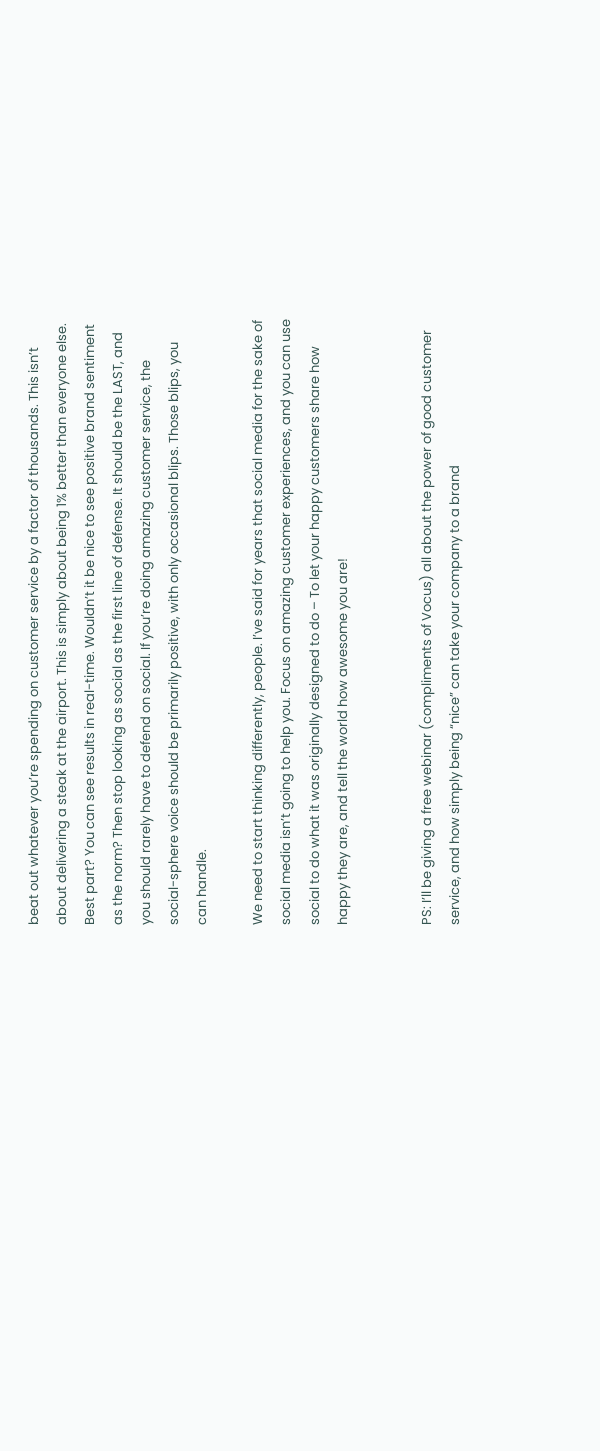beat out whatever you’re spending on customer service by a factor of thousands. This isn’t about delivering a steak at the airport. This is simply about being 1% better than everyone else. Best part? You can see results in real-time. Wouldn’t it be nice to see positive brand sentiment as the norm? Then stop looking as social as the first line of defense. It should be the LAST, and you should rarely have to defend on social. If you’re doing amazing customer service, the social-sphere voice should be primarily positive, with only occasional blips. Those blips, you can handle.

We need to start thinking differently, people. I’ve said for years that social media for the sake of social media isn’t going to help you. Focus on amazing customer experiences, and you can use social to do what it was originally designed to do – To let your happy customers share how happy they are, and tell the world how awesome you are!


PS: I’ll be giving a free webinar (compliments of Vocus) all about the power of good customer service, and how simply being “nice” can take your company to a brand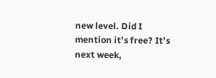new level. Did I mention it’s free? It’s next week,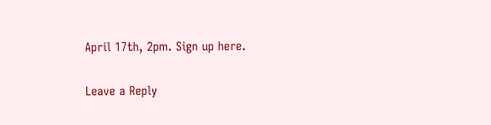April 17th, 2pm. Sign up here.

Leave a Reply